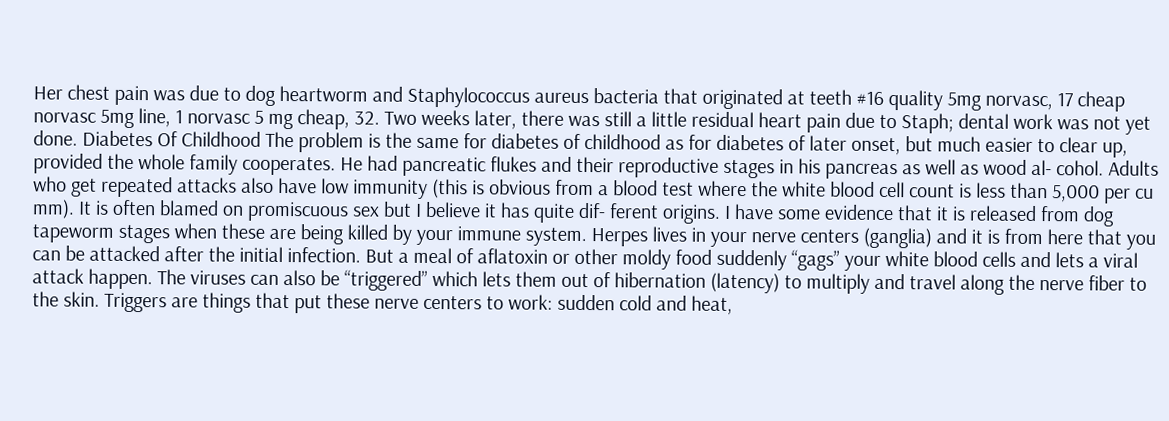Her chest pain was due to dog heartworm and Staphylococcus aureus bacteria that originated at teeth #16 quality 5mg norvasc, 17 cheap norvasc 5mg line, 1 norvasc 5 mg cheap, 32. Two weeks later, there was still a little residual heart pain due to Staph; dental work was not yet done. Diabetes Of Childhood The problem is the same for diabetes of childhood as for diabetes of later onset, but much easier to clear up, provided the whole family cooperates. He had pancreatic flukes and their reproductive stages in his pancreas as well as wood al- cohol. Adults who get repeated attacks also have low immunity (this is obvious from a blood test where the white blood cell count is less than 5,000 per cu mm). It is often blamed on promiscuous sex but I believe it has quite dif- ferent origins. I have some evidence that it is released from dog tapeworm stages when these are being killed by your immune system. Herpes lives in your nerve centers (ganglia) and it is from here that you can be attacked after the initial infection. But a meal of aflatoxin or other moldy food suddenly “gags” your white blood cells and lets a viral attack happen. The viruses can also be “triggered” which lets them out of hibernation (latency) to multiply and travel along the nerve fiber to the skin. Triggers are things that put these nerve centers to work: sudden cold and heat,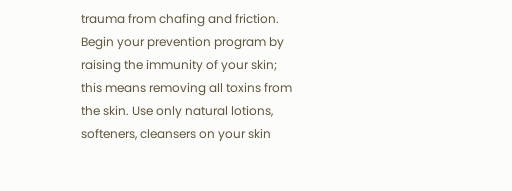trauma from chafing and friction. Begin your prevention program by raising the immunity of your skin; this means removing all toxins from the skin. Use only natural lotions, softeners, cleansers on your skin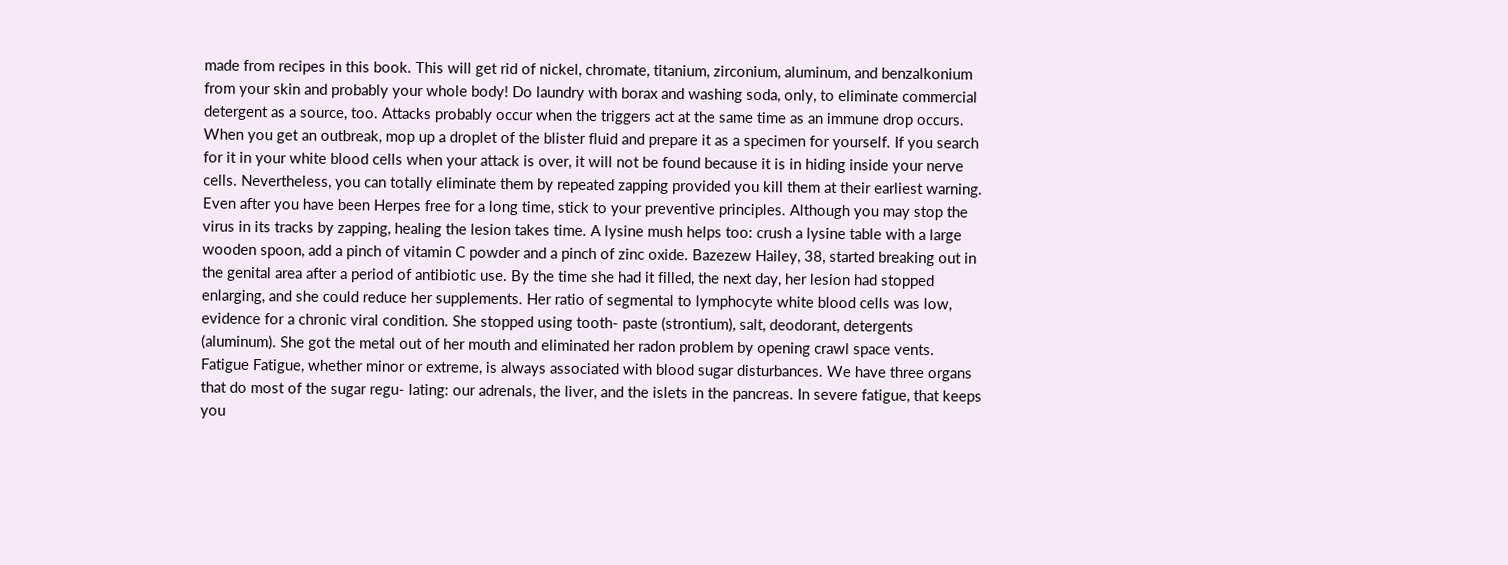made from recipes in this book. This will get rid of nickel, chromate, titanium, zirconium, aluminum, and benzalkonium from your skin and probably your whole body! Do laundry with borax and washing soda, only, to eliminate commercial detergent as a source, too. Attacks probably occur when the triggers act at the same time as an immune drop occurs. When you get an outbreak, mop up a droplet of the blister fluid and prepare it as a specimen for yourself. If you search for it in your white blood cells when your attack is over, it will not be found because it is in hiding inside your nerve cells. Nevertheless, you can totally eliminate them by repeated zapping provided you kill them at their earliest warning. Even after you have been Herpes free for a long time, stick to your preventive principles. Although you may stop the virus in its tracks by zapping, healing the lesion takes time. A lysine mush helps too: crush a lysine table with a large wooden spoon, add a pinch of vitamin C powder and a pinch of zinc oxide. Bazezew Hailey, 38, started breaking out in the genital area after a period of antibiotic use. By the time she had it filled, the next day, her lesion had stopped enlarging, and she could reduce her supplements. Her ratio of segmental to lymphocyte white blood cells was low, evidence for a chronic viral condition. She stopped using tooth- paste (strontium), salt, deodorant, detergents (aluminum). She got the metal out of her mouth and eliminated her radon problem by opening crawl space vents. Fatigue Fatigue, whether minor or extreme, is always associated with blood sugar disturbances. We have three organs that do most of the sugar regu- lating: our adrenals, the liver, and the islets in the pancreas. In severe fatigue, that keeps you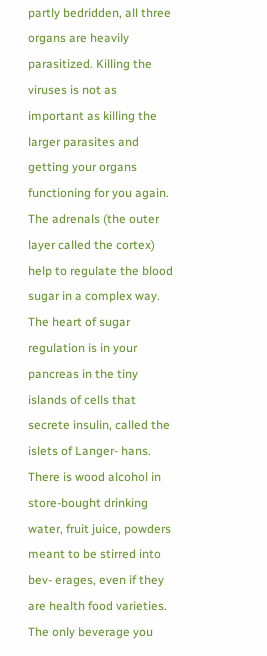partly bedridden, all three organs are heavily parasitized. Killing the viruses is not as important as killing the larger parasites and getting your organs functioning for you again. The adrenals (the outer layer called the cortex) help to regulate the blood sugar in a complex way. The heart of sugar regulation is in your pancreas in the tiny islands of cells that secrete insulin, called the islets of Langer- hans. There is wood alcohol in store-bought drinking water, fruit juice, powders meant to be stirred into bev- erages, even if they are health food varieties. The only beverage you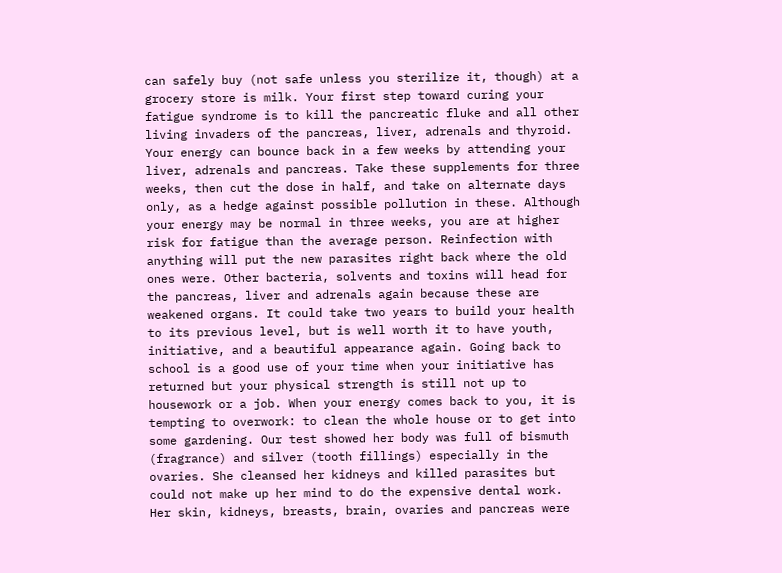can safely buy (not safe unless you sterilize it, though) at a grocery store is milk. Your first step toward curing your fatigue syndrome is to kill the pancreatic fluke and all other living invaders of the pancreas, liver, adrenals and thyroid. Your energy can bounce back in a few weeks by attending your liver, adrenals and pancreas. Take these supplements for three weeks, then cut the dose in half, and take on alternate days only, as a hedge against possible pollution in these. Although your energy may be normal in three weeks, you are at higher risk for fatigue than the average person. Reinfection with anything will put the new parasites right back where the old ones were. Other bacteria, solvents and toxins will head for the pancreas, liver and adrenals again because these are weakened organs. It could take two years to build your health to its previous level, but is well worth it to have youth, initiative, and a beautiful appearance again. Going back to school is a good use of your time when your initiative has returned but your physical strength is still not up to housework or a job. When your energy comes back to you, it is tempting to overwork: to clean the whole house or to get into some gardening. Our test showed her body was full of bismuth (fragrance) and silver (tooth fillings) especially in the ovaries. She cleansed her kidneys and killed parasites but could not make up her mind to do the expensive dental work. Her skin, kidneys, breasts, brain, ovaries and pancreas were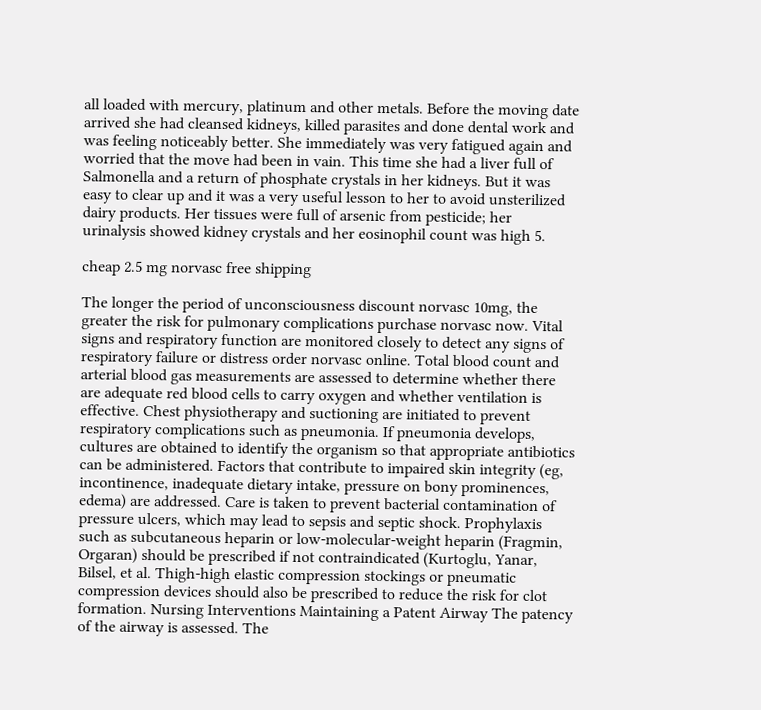all loaded with mercury, platinum and other metals. Before the moving date arrived she had cleansed kidneys, killed parasites and done dental work and was feeling noticeably better. She immediately was very fatigued again and worried that the move had been in vain. This time she had a liver full of Salmonella and a return of phosphate crystals in her kidneys. But it was easy to clear up and it was a very useful lesson to her to avoid unsterilized dairy products. Her tissues were full of arsenic from pesticide; her urinalysis showed kidney crystals and her eosinophil count was high 5.

cheap 2.5 mg norvasc free shipping

The longer the period of unconsciousness discount norvasc 10mg, the greater the risk for pulmonary complications purchase norvasc now. Vital signs and respiratory function are monitored closely to detect any signs of respiratory failure or distress order norvasc online. Total blood count and arterial blood gas measurements are assessed to determine whether there are adequate red blood cells to carry oxygen and whether ventilation is effective. Chest physiotherapy and suctioning are initiated to prevent respiratory complications such as pneumonia. If pneumonia develops, cultures are obtained to identify the organism so that appropriate antibiotics can be administered. Factors that contribute to impaired skin integrity (eg, incontinence, inadequate dietary intake, pressure on bony prominences, edema) are addressed. Care is taken to prevent bacterial contamination of pressure ulcers, which may lead to sepsis and septic shock. Prophylaxis such as subcutaneous heparin or low-molecular-weight heparin (Fragmin, Orgaran) should be prescribed if not contraindicated (Kurtoglu, Yanar, Bilsel, et al. Thigh-high elastic compression stockings or pneumatic compression devices should also be prescribed to reduce the risk for clot formation. Nursing Interventions Maintaining a Patent Airway The patency of the airway is assessed. The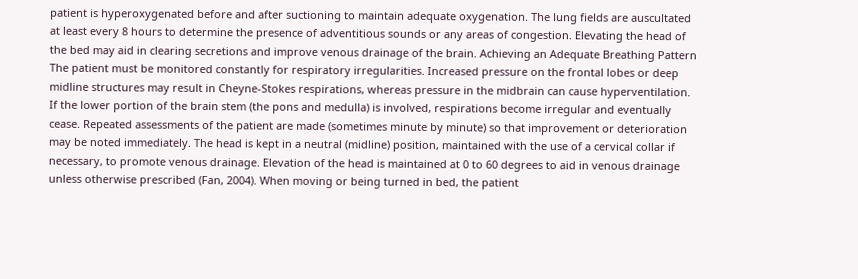patient is hyperoxygenated before and after suctioning to maintain adequate oxygenation. The lung fields are auscultated at least every 8 hours to determine the presence of adventitious sounds or any areas of congestion. Elevating the head of the bed may aid in clearing secretions and improve venous drainage of the brain. Achieving an Adequate Breathing Pattern The patient must be monitored constantly for respiratory irregularities. Increased pressure on the frontal lobes or deep midline structures may result in Cheyne-Stokes respirations, whereas pressure in the midbrain can cause hyperventilation. If the lower portion of the brain stem (the pons and medulla) is involved, respirations become irregular and eventually cease. Repeated assessments of the patient are made (sometimes minute by minute) so that improvement or deterioration may be noted immediately. The head is kept in a neutral (midline) position, maintained with the use of a cervical collar if necessary, to promote venous drainage. Elevation of the head is maintained at 0 to 60 degrees to aid in venous drainage unless otherwise prescribed (Fan, 2004). When moving or being turned in bed, the patient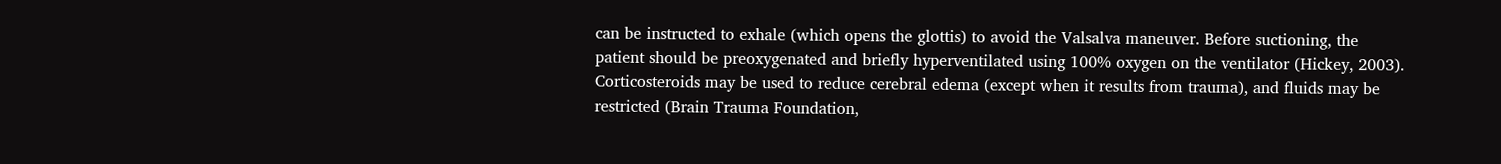can be instructed to exhale (which opens the glottis) to avoid the Valsalva maneuver. Before suctioning, the patient should be preoxygenated and briefly hyperventilated using 100% oxygen on the ventilator (Hickey, 2003). Corticosteroids may be used to reduce cerebral edema (except when it results from trauma), and fluids may be restricted (Brain Trauma Foundation,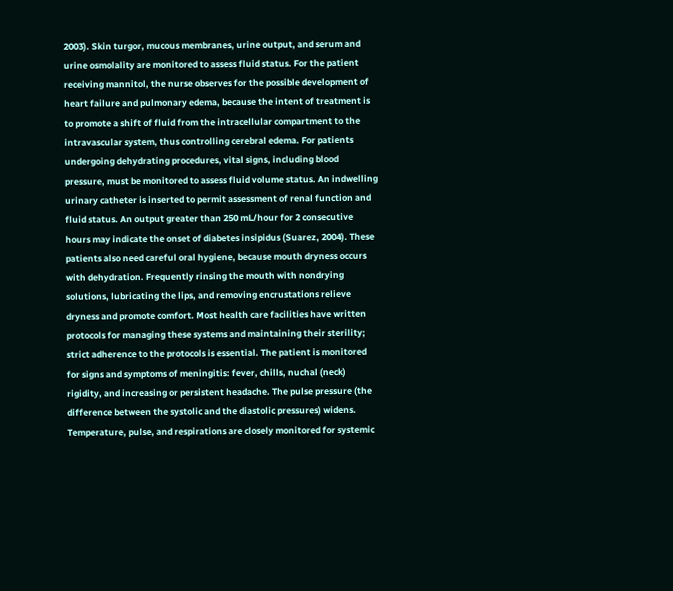2003). Skin turgor, mucous membranes, urine output, and serum and urine osmolality are monitored to assess fluid status. For the patient receiving mannitol, the nurse observes for the possible development of heart failure and pulmonary edema, because the intent of treatment is to promote a shift of fluid from the intracellular compartment to the intravascular system, thus controlling cerebral edema. For patients undergoing dehydrating procedures, vital signs, including blood pressure, must be monitored to assess fluid volume status. An indwelling urinary catheter is inserted to permit assessment of renal function and fluid status. An output greater than 250 mL/hour for 2 consecutive hours may indicate the onset of diabetes insipidus (Suarez, 2004). These patients also need careful oral hygiene, because mouth dryness occurs with dehydration. Frequently rinsing the mouth with nondrying solutions, lubricating the lips, and removing encrustations relieve dryness and promote comfort. Most health care facilities have written protocols for managing these systems and maintaining their sterility; strict adherence to the protocols is essential. The patient is monitored for signs and symptoms of meningitis: fever, chills, nuchal (neck) rigidity, and increasing or persistent headache. The pulse pressure (the difference between the systolic and the diastolic pressures) widens. Temperature, pulse, and respirations are closely monitored for systemic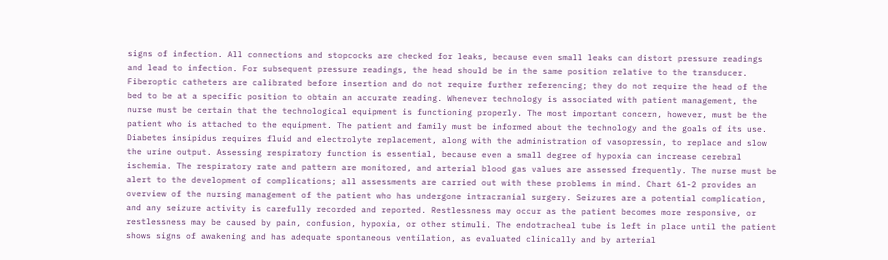signs of infection. All connections and stopcocks are checked for leaks, because even small leaks can distort pressure readings and lead to infection. For subsequent pressure readings, the head should be in the same position relative to the transducer. Fiberoptic catheters are calibrated before insertion and do not require further referencing; they do not require the head of the bed to be at a specific position to obtain an accurate reading. Whenever technology is associated with patient management, the nurse must be certain that the technological equipment is functioning properly. The most important concern, however, must be the patient who is attached to the equipment. The patient and family must be informed about the technology and the goals of its use. Diabetes insipidus requires fluid and electrolyte replacement, along with the administration of vasopressin, to replace and slow the urine output. Assessing respiratory function is essential, because even a small degree of hypoxia can increase cerebral ischemia. The respiratory rate and pattern are monitored, and arterial blood gas values are assessed frequently. The nurse must be alert to the development of complications; all assessments are carried out with these problems in mind. Chart 61-2 provides an overview of the nursing management of the patient who has undergone intracranial surgery. Seizures are a potential complication, and any seizure activity is carefully recorded and reported. Restlessness may occur as the patient becomes more responsive, or restlessness may be caused by pain, confusion, hypoxia, or other stimuli. The endotracheal tube is left in place until the patient shows signs of awakening and has adequate spontaneous ventilation, as evaluated clinically and by arterial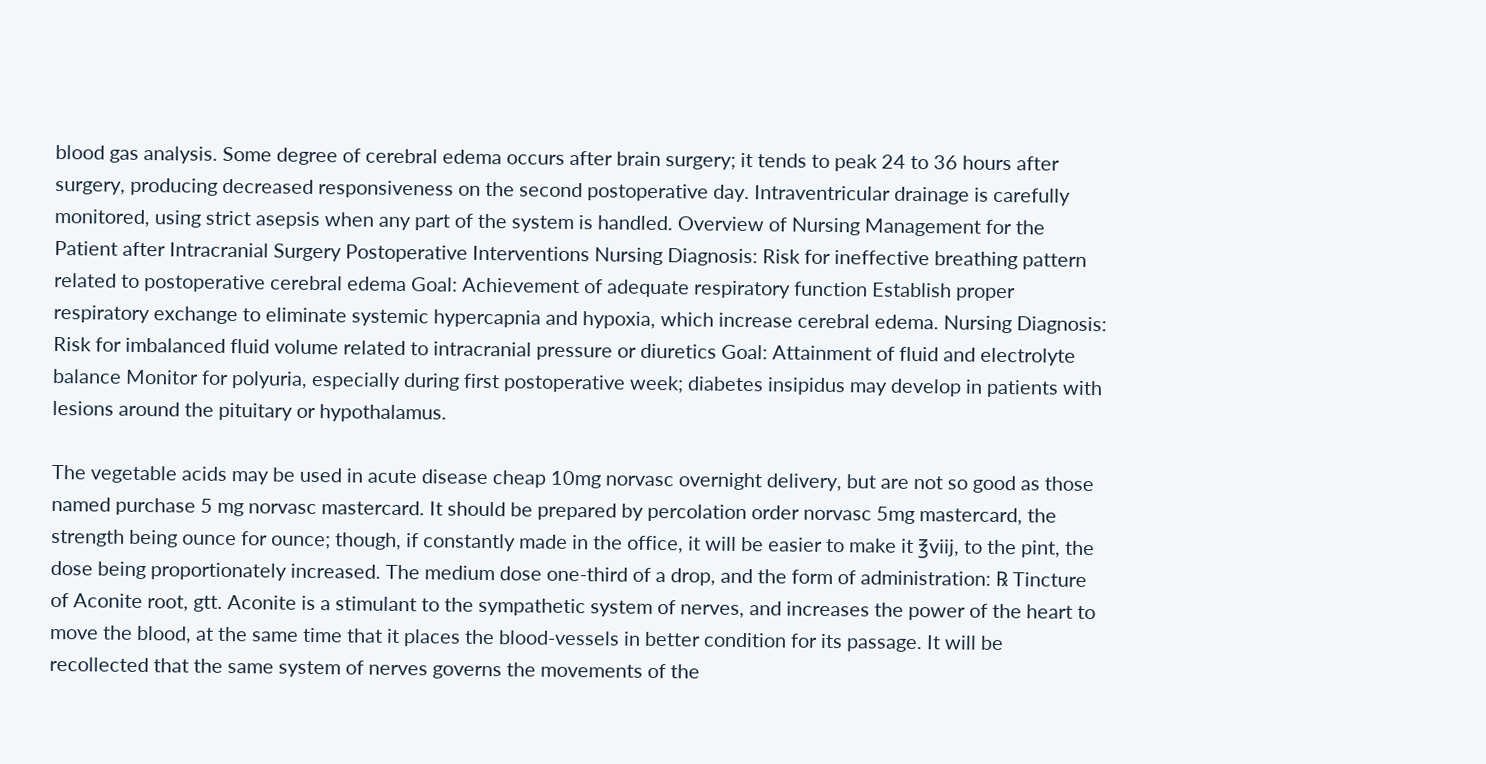blood gas analysis. Some degree of cerebral edema occurs after brain surgery; it tends to peak 24 to 36 hours after surgery, producing decreased responsiveness on the second postoperative day. Intraventricular drainage is carefully monitored, using strict asepsis when any part of the system is handled. Overview of Nursing Management for the Patient after Intracranial Surgery Postoperative Interventions Nursing Diagnosis: Risk for ineffective breathing pattern related to postoperative cerebral edema Goal: Achievement of adequate respiratory function Establish proper respiratory exchange to eliminate systemic hypercapnia and hypoxia, which increase cerebral edema. Nursing Diagnosis: Risk for imbalanced fluid volume related to intracranial pressure or diuretics Goal: Attainment of fluid and electrolyte balance Monitor for polyuria, especially during first postoperative week; diabetes insipidus may develop in patients with lesions around the pituitary or hypothalamus.

The vegetable acids may be used in acute disease cheap 10mg norvasc overnight delivery, but are not so good as those named purchase 5 mg norvasc mastercard. It should be prepared by percolation order norvasc 5mg mastercard, the strength being ounce for ounce; though, if constantly made in the office, it will be easier to make it ℥viij, to the pint, the dose being proportionately increased. The medium dose one-third of a drop, and the form of administration: ℞ Tincture of Aconite root, gtt. Aconite is a stimulant to the sympathetic system of nerves, and increases the power of the heart to move the blood, at the same time that it places the blood-vessels in better condition for its passage. It will be recollected that the same system of nerves governs the movements of the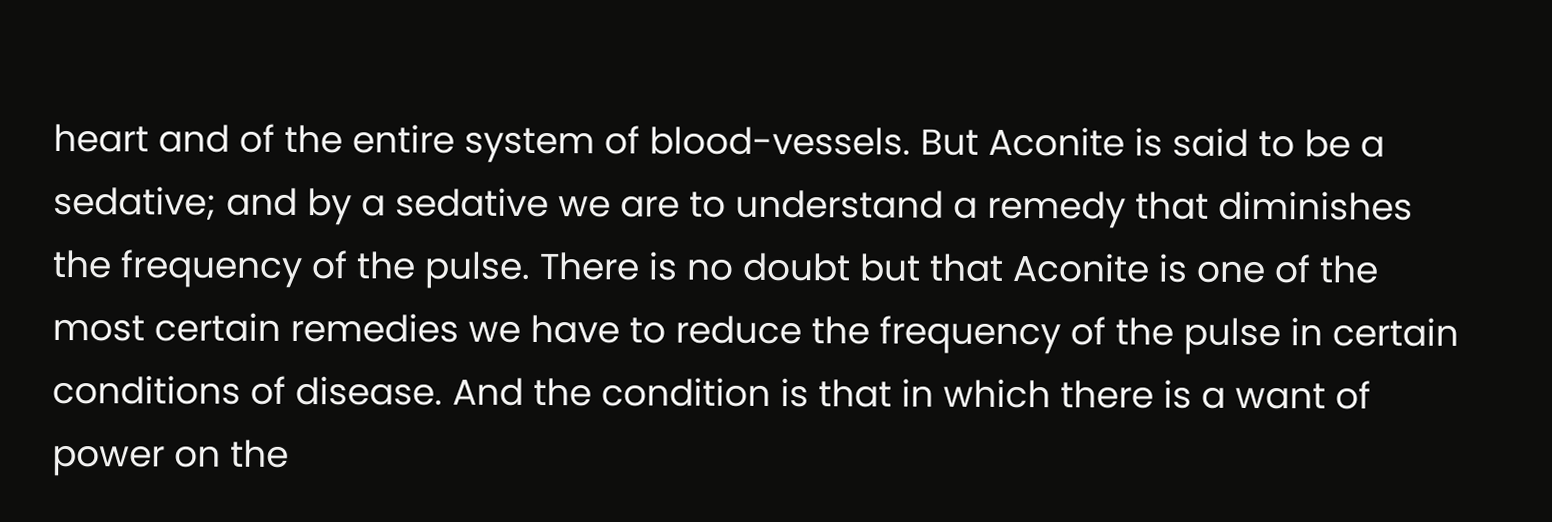heart and of the entire system of blood-vessels. But Aconite is said to be a sedative; and by a sedative we are to understand a remedy that diminishes the frequency of the pulse. There is no doubt but that Aconite is one of the most certain remedies we have to reduce the frequency of the pulse in certain conditions of disease. And the condition is that in which there is a want of power on the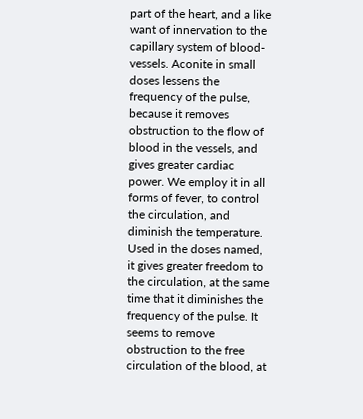part of the heart, and a like want of innervation to the capillary system of blood-vessels. Aconite in small doses lessens the frequency of the pulse, because it removes obstruction to the flow of blood in the vessels, and gives greater cardiac power. We employ it in all forms of fever, to control the circulation, and diminish the temperature. Used in the doses named, it gives greater freedom to the circulation, at the same time that it diminishes the frequency of the pulse. It seems to remove obstruction to the free circulation of the blood, at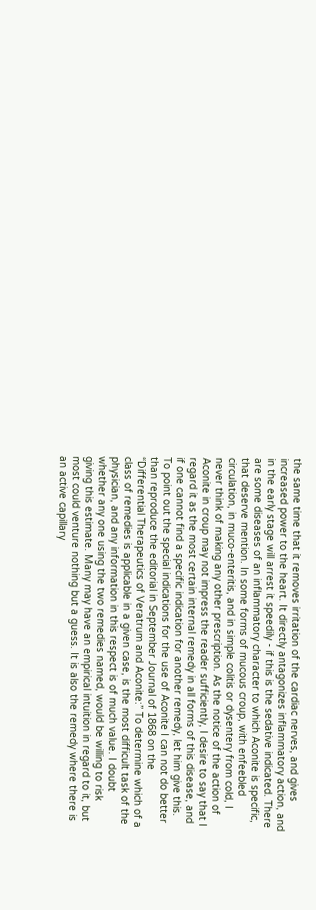the same time that it removes irritation of the cardiac nerves, and gives increased power to the heart. It directly antagonizes inflammatory action, and in the early stage will arrest it speedily - if this is the sedative indicated. There are some diseases of an inflammatory character to which Aconite is specific, that deserve mention. In some forms of mucous croup, with enfeebled circulation, in muco-enteritis, and in simple colitis or dysentery from cold, I never think of making any other prescription. As the notice of the action of Aconite in croup may not impress the reader sufficiently, I desire to say that I regard it as the most certain internal remedy in all forms of this disease, and if one cannot find a specific indication for another remedy, let him give this. To point out the special indications for the use of Aconite I can not do better than reproduce the editorial in September Journal of 1868 on the “Differential Therapeutics of Veratrum and Aconite:” To determine which of a class of remedies is applicable in a given case, is the most difficult task of the physician, and any information in this respect is of much value. I doubt whether any one using the two remedies named, would be willing to risk giving this estimate. Many may have an empirical intuition in regard to it, but most could venture nothing but a guess. It is also the remedy where there is an active capillary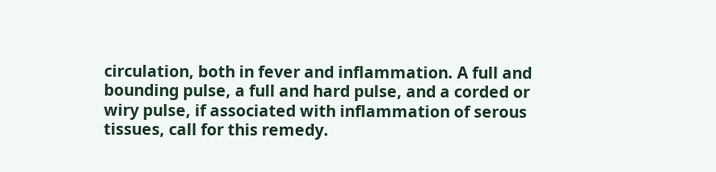circulation, both in fever and inflammation. A full and bounding pulse, a full and hard pulse, and a corded or wiry pulse, if associated with inflammation of serous tissues, call for this remedy.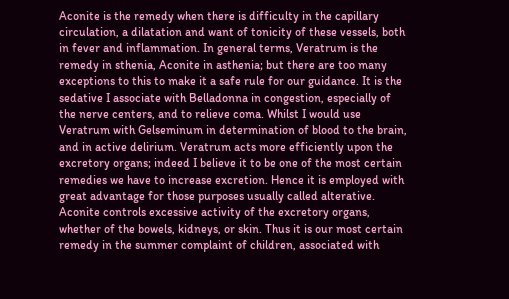Aconite is the remedy when there is difficulty in the capillary circulation, a dilatation and want of tonicity of these vessels, both in fever and inflammation. In general terms, Veratrum is the remedy in sthenia, Aconite in asthenia; but there are too many exceptions to this to make it a safe rule for our guidance. It is the sedative I associate with Belladonna in congestion, especially of the nerve centers, and to relieve coma. Whilst I would use Veratrum with Gelseminum in determination of blood to the brain, and in active delirium. Veratrum acts more efficiently upon the excretory organs; indeed I believe it to be one of the most certain remedies we have to increase excretion. Hence it is employed with great advantage for those purposes usually called alterative. Aconite controls excessive activity of the excretory organs, whether of the bowels, kidneys, or skin. Thus it is our most certain remedy in the summer complaint of children, associated with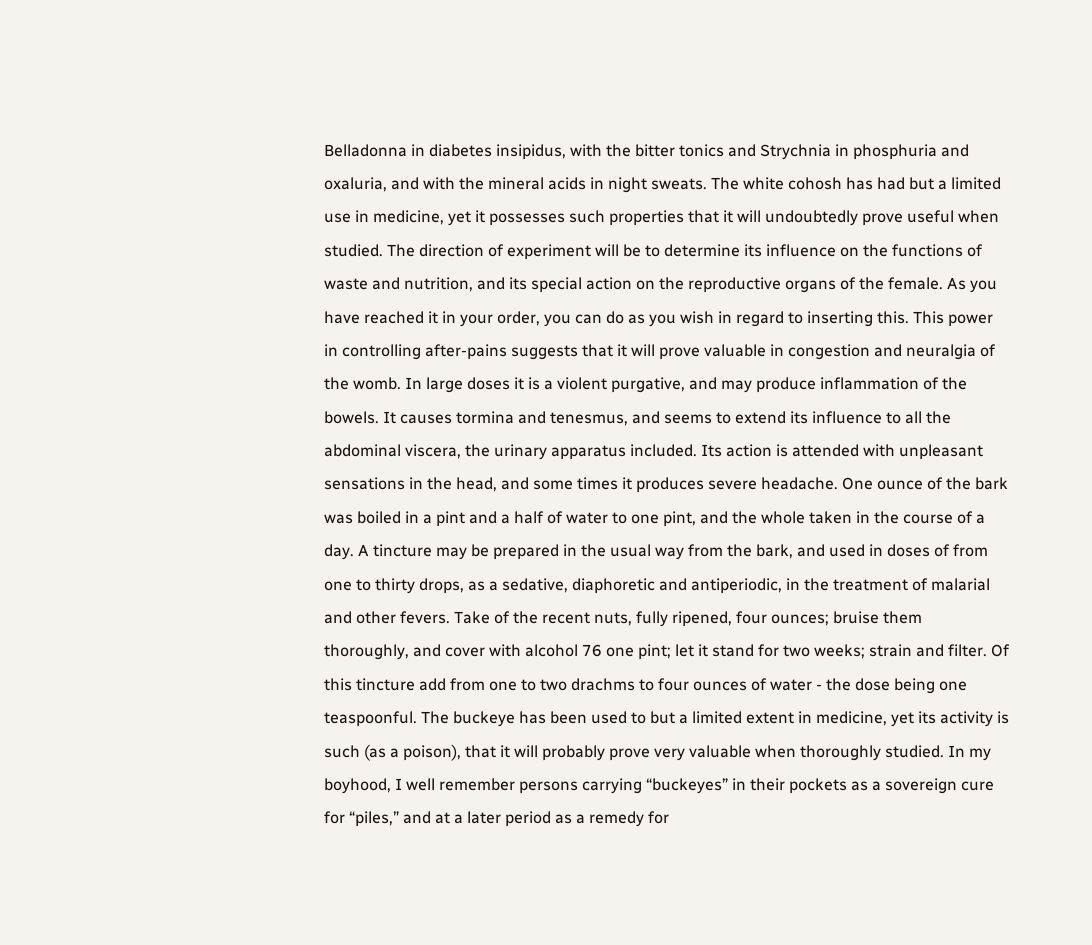Belladonna in diabetes insipidus, with the bitter tonics and Strychnia in phosphuria and oxaluria, and with the mineral acids in night sweats. The white cohosh has had but a limited use in medicine, yet it possesses such properties that it will undoubtedly prove useful when studied. The direction of experiment will be to determine its influence on the functions of waste and nutrition, and its special action on the reproductive organs of the female. As you have reached it in your order, you can do as you wish in regard to inserting this. This power in controlling after-pains suggests that it will prove valuable in congestion and neuralgia of the womb. In large doses it is a violent purgative, and may produce inflammation of the bowels. It causes tormina and tenesmus, and seems to extend its influence to all the abdominal viscera, the urinary apparatus included. Its action is attended with unpleasant sensations in the head, and some times it produces severe headache. One ounce of the bark was boiled in a pint and a half of water to one pint, and the whole taken in the course of a day. A tincture may be prepared in the usual way from the bark, and used in doses of from one to thirty drops, as a sedative, diaphoretic and antiperiodic, in the treatment of malarial and other fevers. Take of the recent nuts, fully ripened, four ounces; bruise them thoroughly, and cover with alcohol 76 one pint; let it stand for two weeks; strain and filter. Of this tincture add from one to two drachms to four ounces of water - the dose being one teaspoonful. The buckeye has been used to but a limited extent in medicine, yet its activity is such (as a poison), that it will probably prove very valuable when thoroughly studied. In my boyhood, I well remember persons carrying “buckeyes” in their pockets as a sovereign cure for “piles,” and at a later period as a remedy for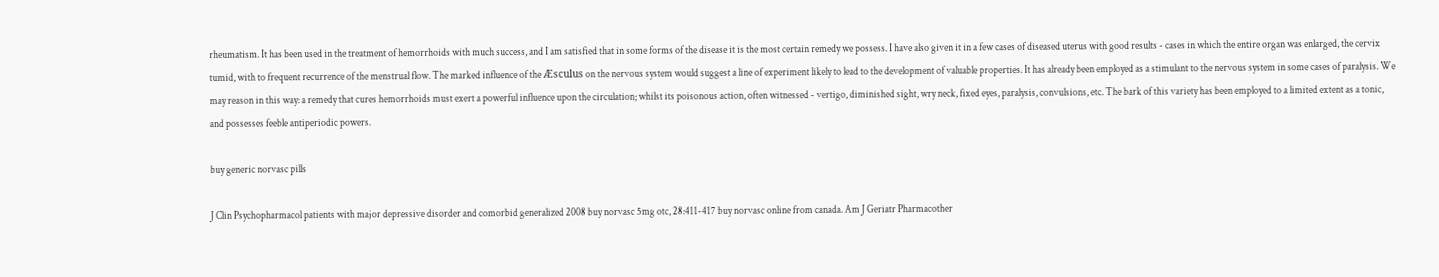rheumatism. It has been used in the treatment of hemorrhoids with much success, and I am satisfied that in some forms of the disease it is the most certain remedy we possess. I have also given it in a few cases of diseased uterus with good results - cases in which the entire organ was enlarged, the cervix tumid, with to frequent recurrence of the menstrual flow. The marked influence of the Æsculus on the nervous system would suggest a line of experiment likely to lead to the development of valuable properties. It has already been employed as a stimulant to the nervous system in some cases of paralysis. We may reason in this way: a remedy that cures hemorrhoids must exert a powerful influence upon the circulation; whilst its poisonous action, often witnessed - vertigo, diminished sight, wry neck, fixed eyes, paralysis, convulsions, etc. The bark of this variety has been employed to a limited extent as a tonic, and possesses feeble antiperiodic powers.

buy generic norvasc pills

J Clin Psychopharmacol patients with major depressive disorder and comorbid generalized 2008 buy norvasc 5mg otc, 28:411-417 buy norvasc online from canada. Am J Geriatr Pharmacother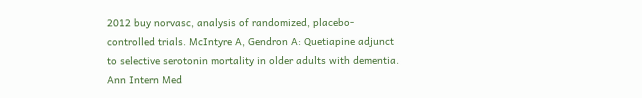2012 buy norvasc, analysis of randomized, placebo-controlled trials. McIntyre A, Gendron A: Quetiapine adjunct to selective serotonin mortality in older adults with dementia. Ann Intern Med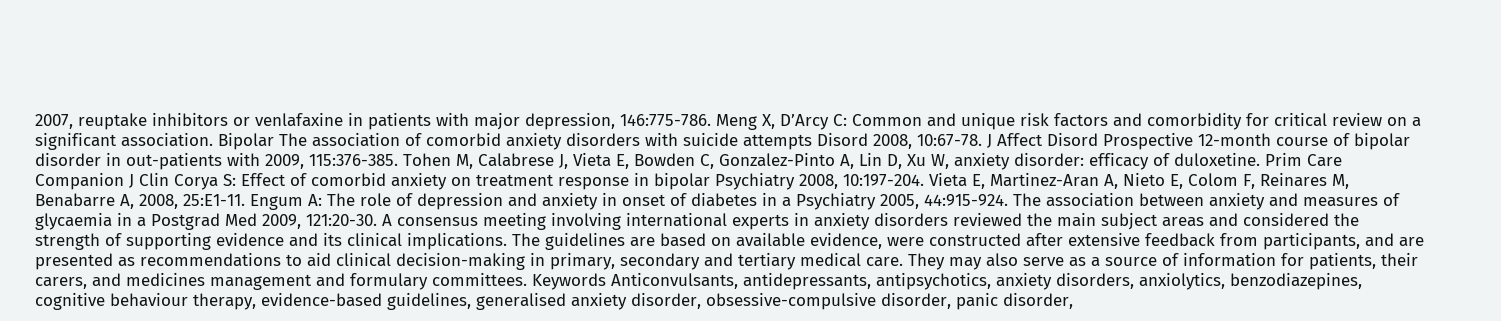2007, reuptake inhibitors or venlafaxine in patients with major depression, 146:775-786. Meng X, D’Arcy C: Common and unique risk factors and comorbidity for critical review on a significant association. Bipolar The association of comorbid anxiety disorders with suicide attempts Disord 2008, 10:67-78. J Affect Disord Prospective 12-month course of bipolar disorder in out-patients with 2009, 115:376-385. Tohen M, Calabrese J, Vieta E, Bowden C, Gonzalez-Pinto A, Lin D, Xu W, anxiety disorder: efficacy of duloxetine. Prim Care Companion J Clin Corya S: Effect of comorbid anxiety on treatment response in bipolar Psychiatry 2008, 10:197-204. Vieta E, Martinez-Aran A, Nieto E, Colom F, Reinares M, Benabarre A, 2008, 25:E1-11. Engum A: The role of depression and anxiety in onset of diabetes in a Psychiatry 2005, 44:915-924. The association between anxiety and measures of glycaemia in a Postgrad Med 2009, 121:20-30. A consensus meeting involving international experts in anxiety disorders reviewed the main subject areas and considered the strength of supporting evidence and its clinical implications. The guidelines are based on available evidence, were constructed after extensive feedback from participants, and are presented as recommendations to aid clinical decision-making in primary, secondary and tertiary medical care. They may also serve as a source of information for patients, their carers, and medicines management and formulary committees. Keywords Anticonvulsants, antidepressants, antipsychotics, anxiety disorders, anxiolytics, benzodiazepines, cognitive behaviour therapy, evidence-based guidelines, generalised anxiety disorder, obsessive-compulsive disorder, panic disorder,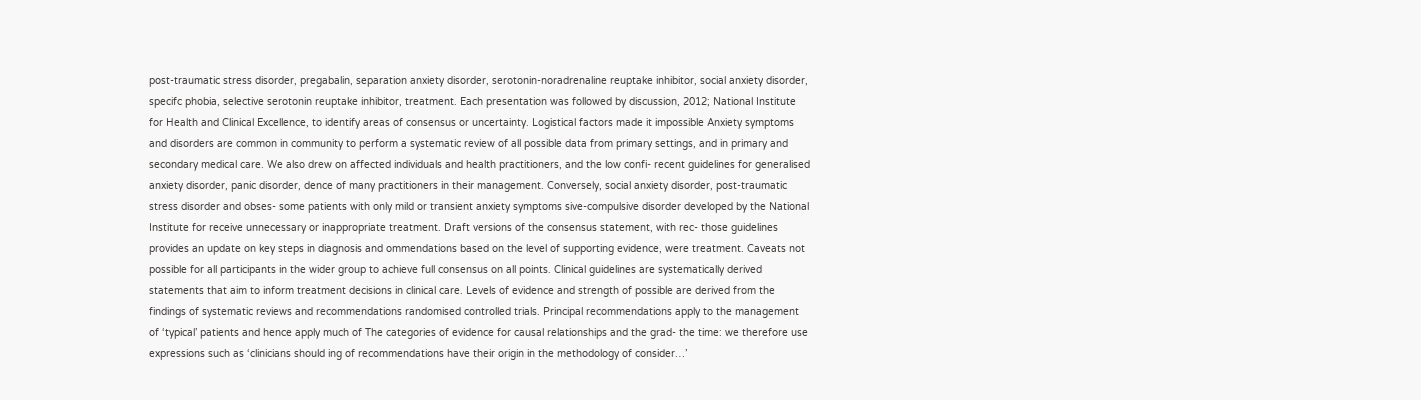post-traumatic stress disorder, pregabalin, separation anxiety disorder, serotonin-noradrenaline reuptake inhibitor, social anxiety disorder, specifc phobia, selective serotonin reuptake inhibitor, treatment. Each presentation was followed by discussion, 2012; National Institute for Health and Clinical Excellence, to identify areas of consensus or uncertainty. Logistical factors made it impossible Anxiety symptoms and disorders are common in community to perform a systematic review of all possible data from primary settings, and in primary and secondary medical care. We also drew on affected individuals and health practitioners, and the low confi- recent guidelines for generalised anxiety disorder, panic disorder, dence of many practitioners in their management. Conversely, social anxiety disorder, post-traumatic stress disorder and obses- some patients with only mild or transient anxiety symptoms sive-compulsive disorder developed by the National Institute for receive unnecessary or inappropriate treatment. Draft versions of the consensus statement, with rec- those guidelines provides an update on key steps in diagnosis and ommendations based on the level of supporting evidence, were treatment. Caveats not possible for all participants in the wider group to achieve full consensus on all points. Clinical guidelines are systematically derived statements that aim to inform treatment decisions in clinical care. Levels of evidence and strength of possible are derived from the findings of systematic reviews and recommendations randomised controlled trials. Principal recommendations apply to the management of ‘typical’ patients and hence apply much of The categories of evidence for causal relationships and the grad- the time: we therefore use expressions such as ‘clinicians should ing of recommendations have their origin in the methodology of consider…’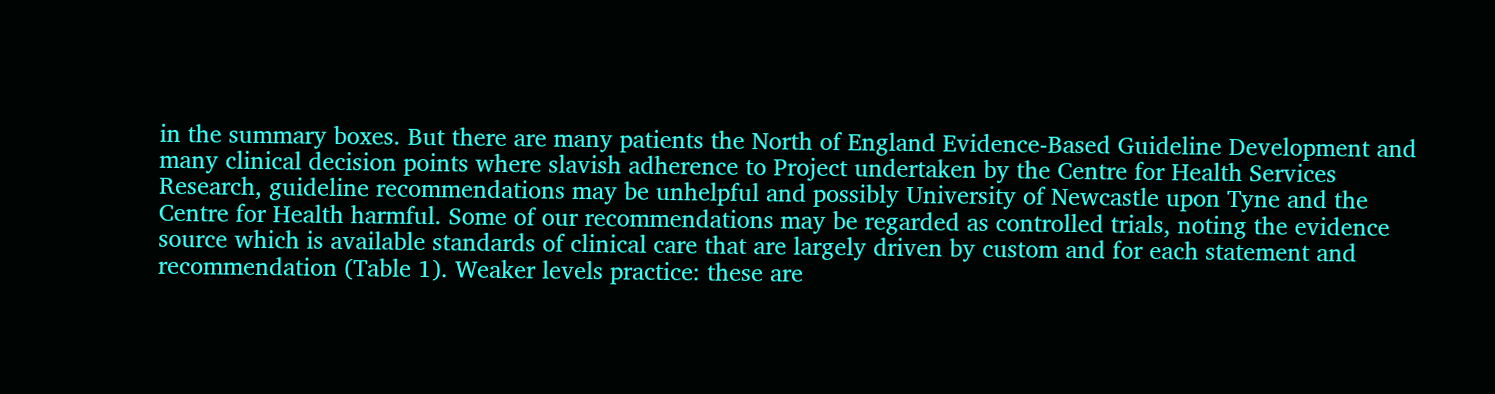in the summary boxes. But there are many patients the North of England Evidence-Based Guideline Development and many clinical decision points where slavish adherence to Project undertaken by the Centre for Health Services Research, guideline recommendations may be unhelpful and possibly University of Newcastle upon Tyne and the Centre for Health harmful. Some of our recommendations may be regarded as controlled trials, noting the evidence source which is available standards of clinical care that are largely driven by custom and for each statement and recommendation (Table 1). Weaker levels practice: these are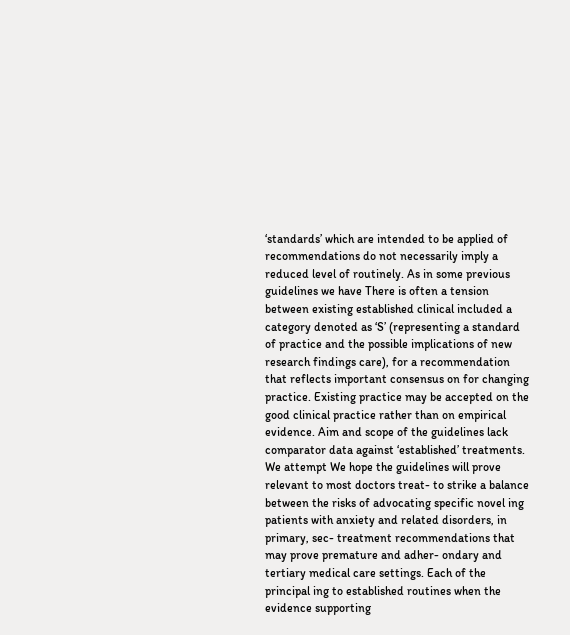‘standards’ which are intended to be applied of recommendations do not necessarily imply a reduced level of routinely. As in some previous guidelines we have There is often a tension between existing established clinical included a category denoted as ‘S’ (representing a standard of practice and the possible implications of new research findings care), for a recommendation that reflects important consensus on for changing practice. Existing practice may be accepted on the good clinical practice rather than on empirical evidence. Aim and scope of the guidelines lack comparator data against ‘established’ treatments. We attempt We hope the guidelines will prove relevant to most doctors treat- to strike a balance between the risks of advocating specific novel ing patients with anxiety and related disorders, in primary, sec- treatment recommendations that may prove premature and adher- ondary and tertiary medical care settings. Each of the principal ing to established routines when the evidence supporting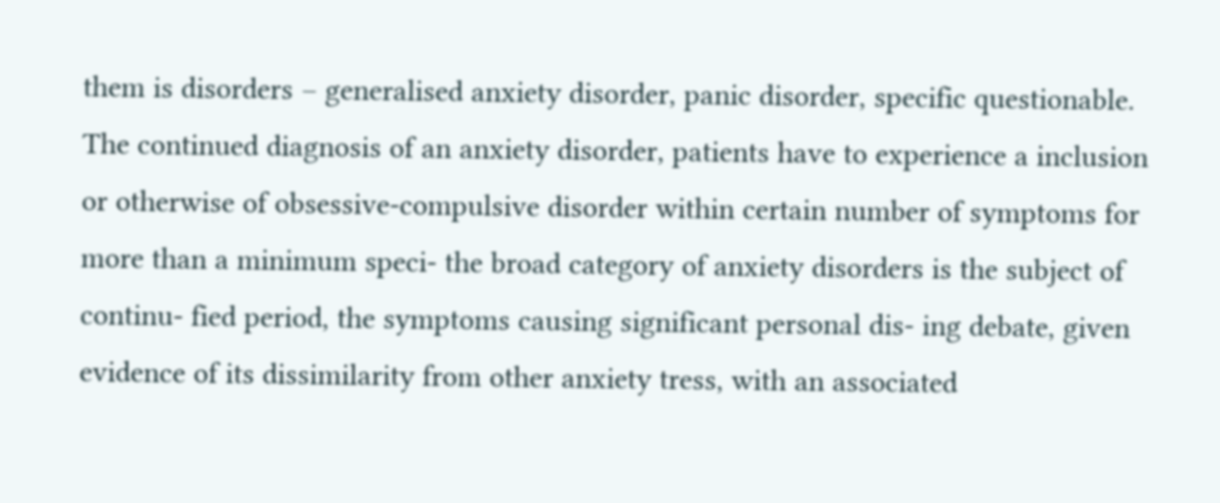them is disorders – generalised anxiety disorder, panic disorder, specific questionable. The continued diagnosis of an anxiety disorder, patients have to experience a inclusion or otherwise of obsessive-compulsive disorder within certain number of symptoms for more than a minimum speci- the broad category of anxiety disorders is the subject of continu- fied period, the symptoms causing significant personal dis- ing debate, given evidence of its dissimilarity from other anxiety tress, with an associated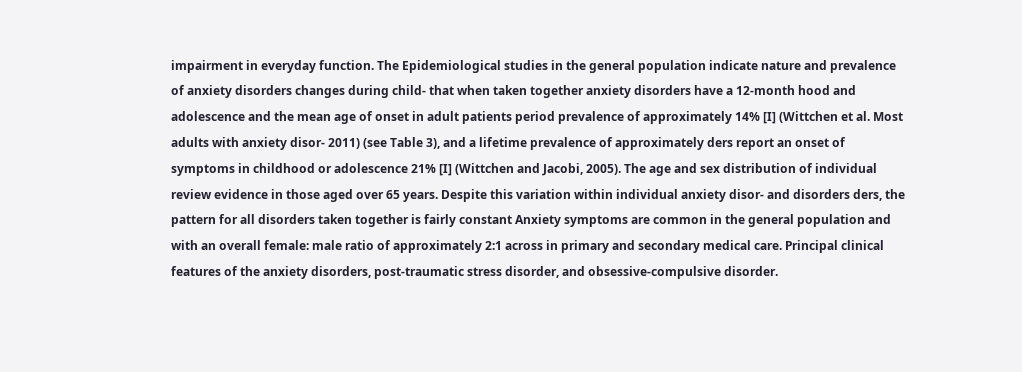impairment in everyday function. The Epidemiological studies in the general population indicate nature and prevalence of anxiety disorders changes during child- that when taken together anxiety disorders have a 12-month hood and adolescence and the mean age of onset in adult patients period prevalence of approximately 14% [I] (Wittchen et al. Most adults with anxiety disor- 2011) (see Table 3), and a lifetime prevalence of approximately ders report an onset of symptoms in childhood or adolescence 21% [I] (Wittchen and Jacobi, 2005). The age and sex distribution of individual review evidence in those aged over 65 years. Despite this variation within individual anxiety disor- and disorders ders, the pattern for all disorders taken together is fairly constant Anxiety symptoms are common in the general population and with an overall female: male ratio of approximately 2:1 across in primary and secondary medical care. Principal clinical features of the anxiety disorders, post-traumatic stress disorder, and obsessive-compulsive disorder.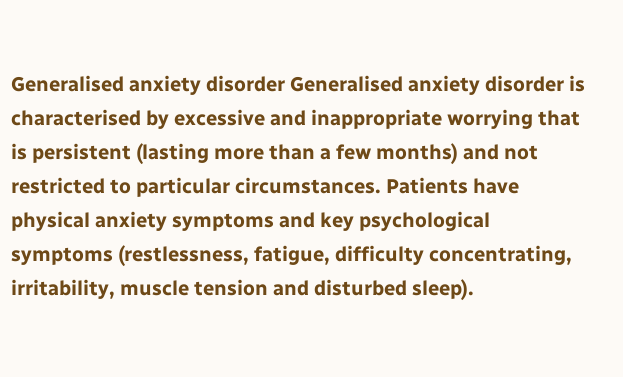Generalised anxiety disorder Generalised anxiety disorder is characterised by excessive and inappropriate worrying that is persistent (lasting more than a few months) and not restricted to particular circumstances. Patients have physical anxiety symptoms and key psychological symptoms (restlessness, fatigue, difficulty concentrating, irritability, muscle tension and disturbed sleep).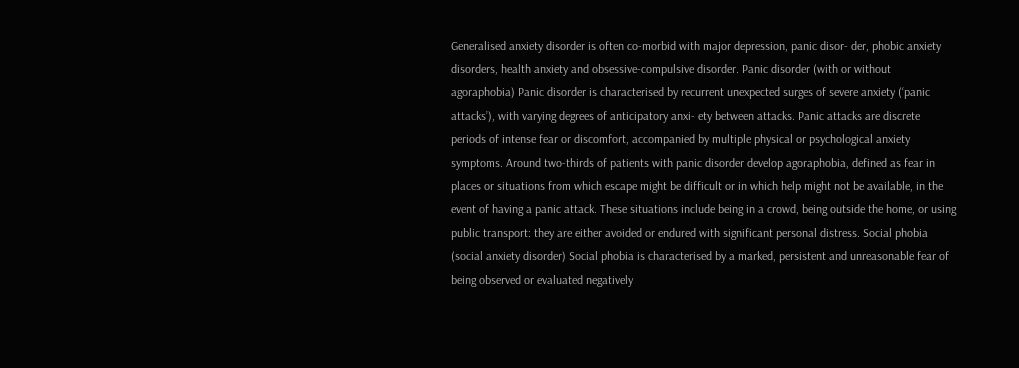Generalised anxiety disorder is often co-morbid with major depression, panic disor- der, phobic anxiety disorders, health anxiety and obsessive-compulsive disorder. Panic disorder (with or without agoraphobia) Panic disorder is characterised by recurrent unexpected surges of severe anxiety (‘panic attacks’), with varying degrees of anticipatory anxi- ety between attacks. Panic attacks are discrete periods of intense fear or discomfort, accompanied by multiple physical or psychological anxiety symptoms. Around two-thirds of patients with panic disorder develop agoraphobia, defined as fear in places or situations from which escape might be difficult or in which help might not be available, in the event of having a panic attack. These situations include being in a crowd, being outside the home, or using public transport: they are either avoided or endured with significant personal distress. Social phobia (social anxiety disorder) Social phobia is characterised by a marked, persistent and unreasonable fear of being observed or evaluated negatively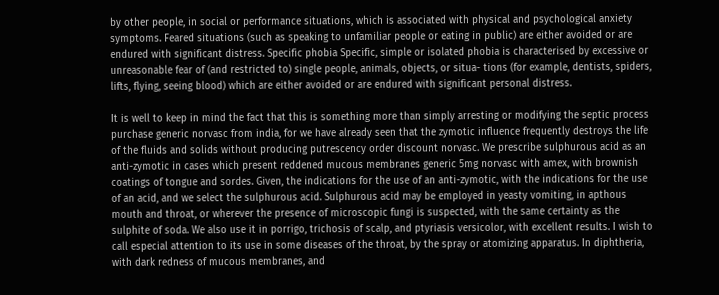by other people, in social or performance situations, which is associated with physical and psychological anxiety symptoms. Feared situations (such as speaking to unfamiliar people or eating in public) are either avoided or are endured with significant distress. Specific phobia Specific, simple or isolated phobia is characterised by excessive or unreasonable fear of (and restricted to) single people, animals, objects, or situa- tions (for example, dentists, spiders, lifts, flying, seeing blood) which are either avoided or are endured with significant personal distress.

It is well to keep in mind the fact that this is something more than simply arresting or modifying the septic process purchase generic norvasc from india, for we have already seen that the zymotic influence frequently destroys the life of the fluids and solids without producing putrescency order discount norvasc. We prescribe sulphurous acid as an anti-zymotic in cases which present reddened mucous membranes generic 5mg norvasc with amex, with brownish coatings of tongue and sordes. Given, the indications for the use of an anti-zymotic, with the indications for the use of an acid, and we select the sulphurous acid. Sulphurous acid may be employed in yeasty vomiting, in apthous mouth and throat, or wherever the presence of microscopic fungi is suspected, with the same certainty as the sulphite of soda. We also use it in porrigo, trichosis of scalp, and ptyriasis versicolor, with excellent results. I wish to call especial attention to its use in some diseases of the throat, by the spray or atomizing apparatus. In diphtheria, with dark redness of mucous membranes, and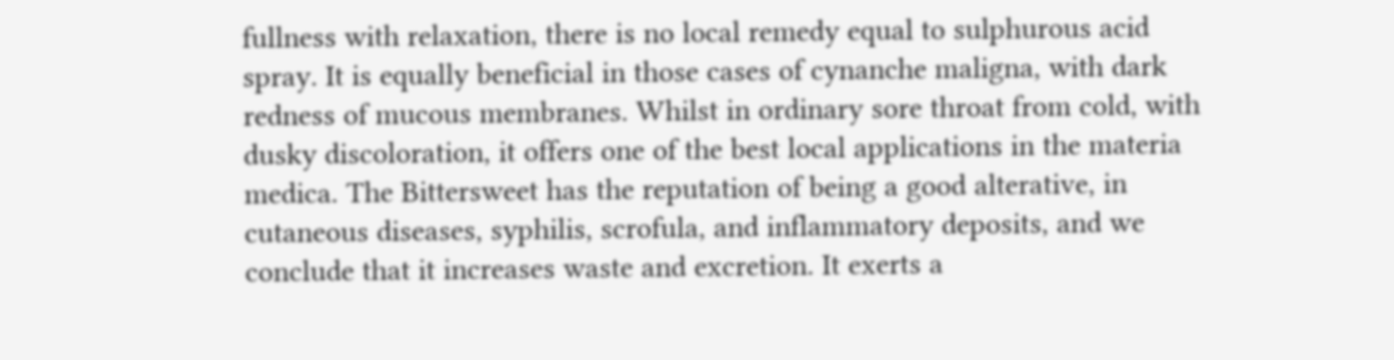fullness with relaxation, there is no local remedy equal to sulphurous acid spray. It is equally beneficial in those cases of cynanche maligna, with dark redness of mucous membranes. Whilst in ordinary sore throat from cold, with dusky discoloration, it offers one of the best local applications in the materia medica. The Bittersweet has the reputation of being a good alterative, in cutaneous diseases, syphilis, scrofula, and inflammatory deposits, and we conclude that it increases waste and excretion. It exerts a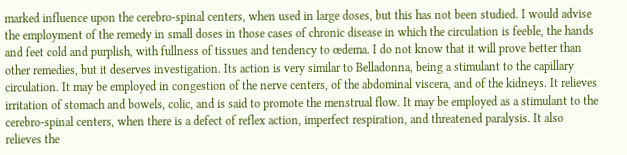marked influence upon the cerebro-spinal centers, when used in large doses, but this has not been studied. I would advise the employment of the remedy in small doses in those cases of chronic disease in which the circulation is feeble, the hands and feet cold and purplish, with fullness of tissues and tendency to œdema. I do not know that it will prove better than other remedies, but it deserves investigation. Its action is very similar to Belladonna, being a stimulant to the capillary circulation. It may be employed in congestion of the nerve centers, of the abdominal viscera, and of the kidneys. It relieves irritation of stomach and bowels, colic, and is said to promote the menstrual flow. It may be employed as a stimulant to the cerebro-spinal centers, when there is a defect of reflex action, imperfect respiration, and threatened paralysis. It also relieves the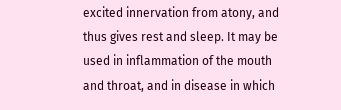excited innervation from atony, and thus gives rest and sleep. It may be used in inflammation of the mouth and throat, and in disease in which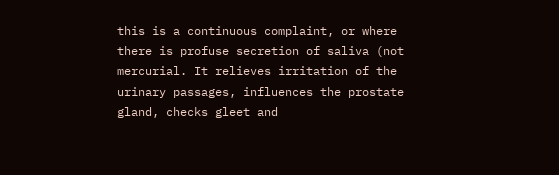this is a continuous complaint, or where there is profuse secretion of saliva (not mercurial. It relieves irritation of the urinary passages, influences the prostate gland, checks gleet and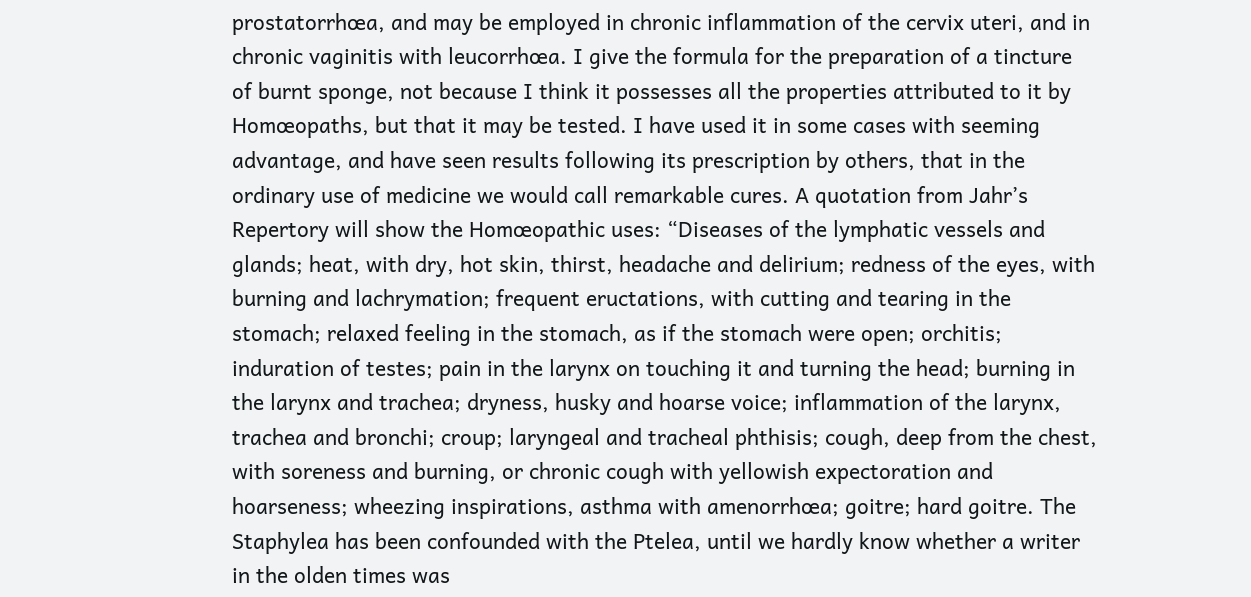prostatorrhœa, and may be employed in chronic inflammation of the cervix uteri, and in chronic vaginitis with leucorrhœa. I give the formula for the preparation of a tincture of burnt sponge, not because I think it possesses all the properties attributed to it by Homœopaths, but that it may be tested. I have used it in some cases with seeming advantage, and have seen results following its prescription by others, that in the ordinary use of medicine we would call remarkable cures. A quotation from Jahr’s Repertory will show the Homœopathic uses: “Diseases of the lymphatic vessels and glands; heat, with dry, hot skin, thirst, headache and delirium; redness of the eyes, with burning and lachrymation; frequent eructations, with cutting and tearing in the stomach; relaxed feeling in the stomach, as if the stomach were open; orchitis; induration of testes; pain in the larynx on touching it and turning the head; burning in the larynx and trachea; dryness, husky and hoarse voice; inflammation of the larynx, trachea and bronchi; croup; laryngeal and tracheal phthisis; cough, deep from the chest, with soreness and burning, or chronic cough with yellowish expectoration and hoarseness; wheezing inspirations, asthma with amenorrhœa; goitre; hard goitre. The Staphylea has been confounded with the Ptelea, until we hardly know whether a writer in the olden times was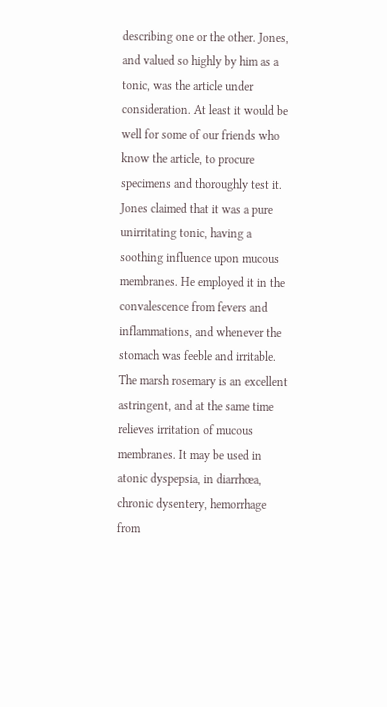describing one or the other. Jones, and valued so highly by him as a tonic, was the article under consideration. At least it would be well for some of our friends who know the article, to procure specimens and thoroughly test it. Jones claimed that it was a pure unirritating tonic, having a soothing influence upon mucous membranes. He employed it in the convalescence from fevers and inflammations, and whenever the stomach was feeble and irritable. The marsh rosemary is an excellent astringent, and at the same time relieves irritation of mucous membranes. It may be used in atonic dyspepsia, in diarrhœa, chronic dysentery, hemorrhage from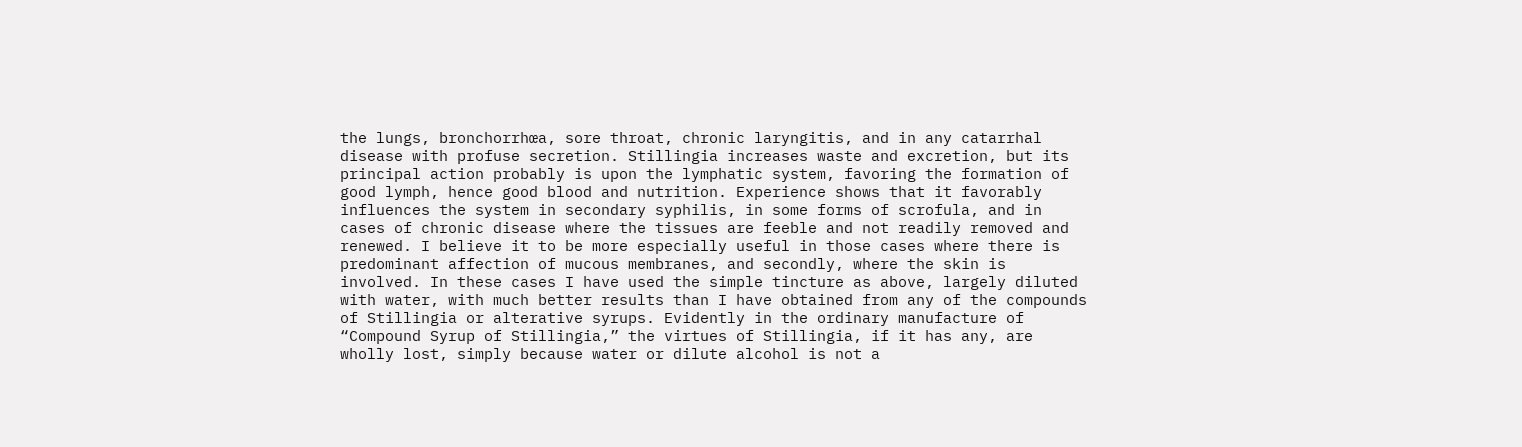the lungs, bronchorrhœa, sore throat, chronic laryngitis, and in any catarrhal disease with profuse secretion. Stillingia increases waste and excretion, but its principal action probably is upon the lymphatic system, favoring the formation of good lymph, hence good blood and nutrition. Experience shows that it favorably influences the system in secondary syphilis, in some forms of scrofula, and in cases of chronic disease where the tissues are feeble and not readily removed and renewed. I believe it to be more especially useful in those cases where there is predominant affection of mucous membranes, and secondly, where the skin is involved. In these cases I have used the simple tincture as above, largely diluted with water, with much better results than I have obtained from any of the compounds of Stillingia or alterative syrups. Evidently in the ordinary manufacture of “Compound Syrup of Stillingia,” the virtues of Stillingia, if it has any, are wholly lost, simply because water or dilute alcohol is not a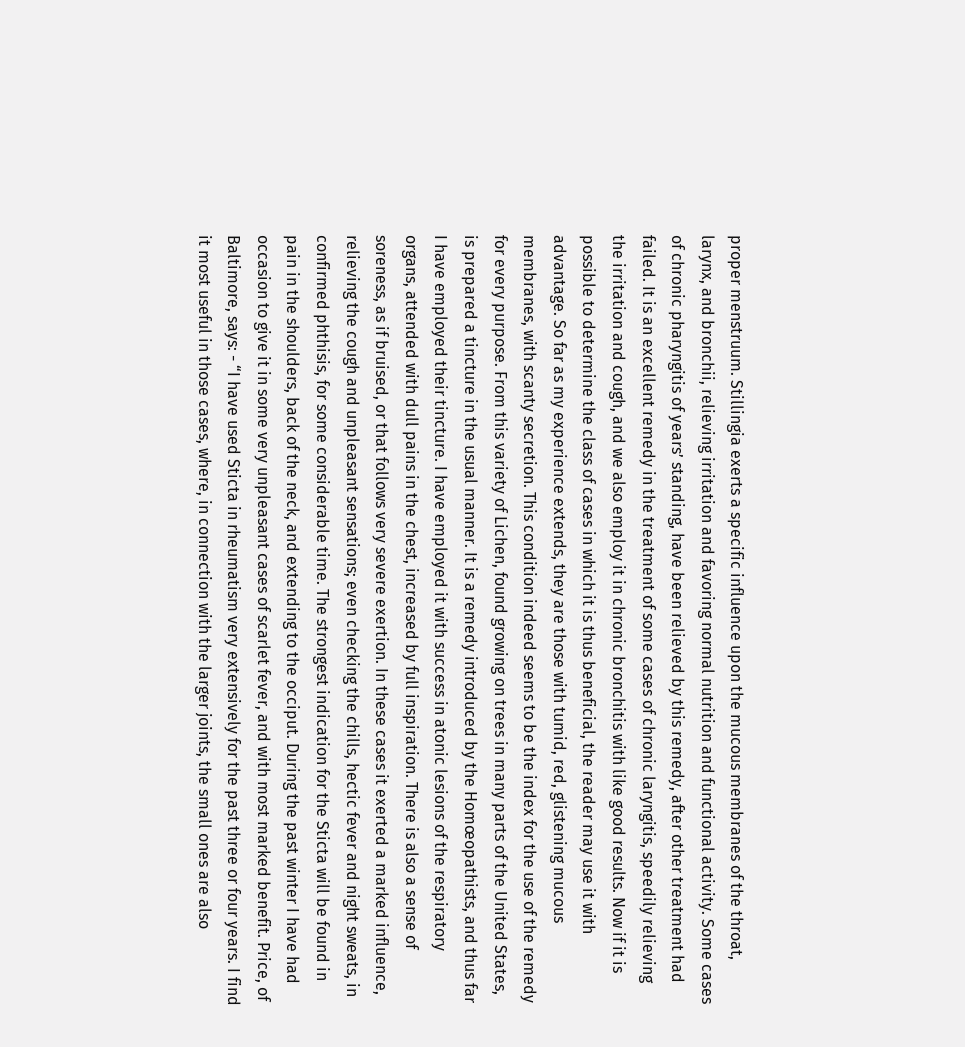proper menstruum. Stillingia exerts a specific influence upon the mucous membranes of the throat, larynx, and bronchii, relieving irritation and favoring normal nutrition and functional activity. Some cases of chronic pharyngitis of years’ standing, have been relieved by this remedy, after other treatment had failed. It is an excellent remedy in the treatment of some cases of chronic laryngitis, speedily relieving the irritation and cough, and we also employ it in chronic bronchitis with like good results. Now if it is possible to determine the class of cases in which it is thus beneficial, the reader may use it with advantage. So far as my experience extends, they are those with tumid, red, glistening mucous membranes, with scanty secretion. This condition indeed seems to be the index for the use of the remedy for every purpose. From this variety of Lichen, found growing on trees in many parts of the United States, is prepared a tincture in the usual manner. It is a remedy introduced by the Homœopathists, and thus far I have employed their tincture. I have employed it with success in atonic lesions of the respiratory organs, attended with dull pains in the chest, increased by full inspiration. There is also a sense of soreness, as if bruised, or that follows very severe exertion. In these cases it exerted a marked influence, relieving the cough and unpleasant sensations; even checking the chills, hectic fever and night sweats, in confirmed phthisis, for some considerable time. The strongest indication for the Sticta will be found in pain in the shoulders, back of the neck, and extending to the occiput. During the past winter I have had occasion to give it in some very unpleasant cases of scarlet fever, and with most marked benefit. Price, of Baltimore, says: - “I have used Sticta in rheumatism very extensively for the past three or four years. I find it most useful in those cases, where, in connection with the larger joints, the small ones are also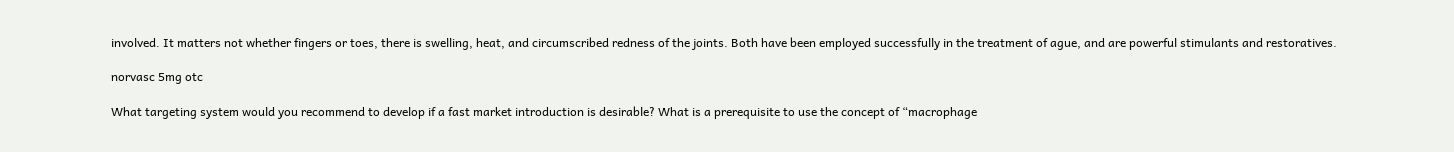involved. It matters not whether fingers or toes, there is swelling, heat, and circumscribed redness of the joints. Both have been employed successfully in the treatment of ague, and are powerful stimulants and restoratives.

norvasc 5mg otc

What targeting system would you recommend to develop if a fast market introduction is desirable? What is a prerequisite to use the concept of “macrophage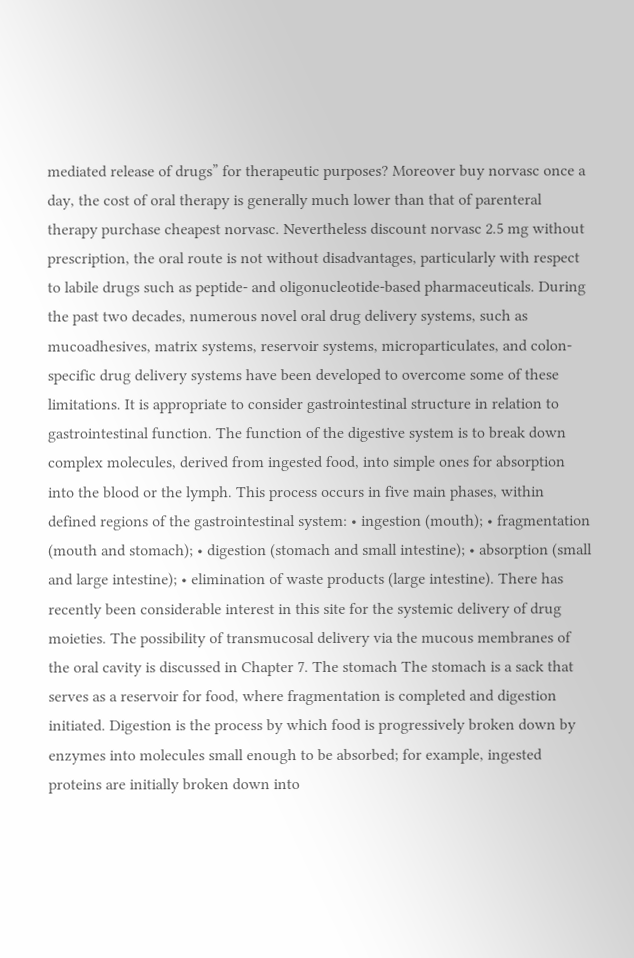mediated release of drugs” for therapeutic purposes? Moreover buy norvasc once a day, the cost of oral therapy is generally much lower than that of parenteral therapy purchase cheapest norvasc. Nevertheless discount norvasc 2.5 mg without prescription, the oral route is not without disadvantages, particularly with respect to labile drugs such as peptide- and oligonucleotide-based pharmaceuticals. During the past two decades, numerous novel oral drug delivery systems, such as mucoadhesives, matrix systems, reservoir systems, microparticulates, and colon- specific drug delivery systems have been developed to overcome some of these limitations. It is appropriate to consider gastrointestinal structure in relation to gastrointestinal function. The function of the digestive system is to break down complex molecules, derived from ingested food, into simple ones for absorption into the blood or the lymph. This process occurs in five main phases, within defined regions of the gastrointestinal system: • ingestion (mouth); • fragmentation (mouth and stomach); • digestion (stomach and small intestine); • absorption (small and large intestine); • elimination of waste products (large intestine). There has recently been considerable interest in this site for the systemic delivery of drug moieties. The possibility of transmucosal delivery via the mucous membranes of the oral cavity is discussed in Chapter 7. The stomach The stomach is a sack that serves as a reservoir for food, where fragmentation is completed and digestion initiated. Digestion is the process by which food is progressively broken down by enzymes into molecules small enough to be absorbed; for example, ingested proteins are initially broken down into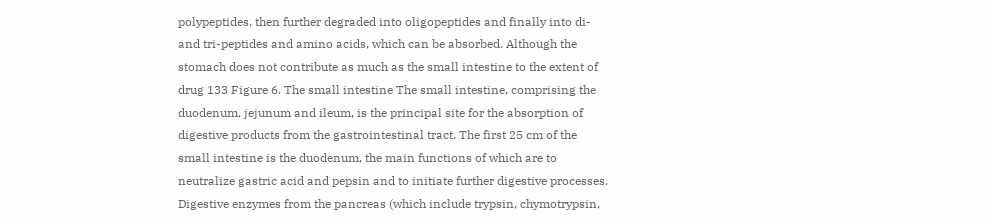polypeptides, then further degraded into oligopeptides and finally into di- and tri-peptides and amino acids, which can be absorbed. Although the stomach does not contribute as much as the small intestine to the extent of drug 133 Figure 6. The small intestine The small intestine, comprising the duodenum, jejunum and ileum, is the principal site for the absorption of digestive products from the gastrointestinal tract. The first 25 cm of the small intestine is the duodenum, the main functions of which are to neutralize gastric acid and pepsin and to initiate further digestive processes. Digestive enzymes from the pancreas (which include trypsin, chymotrypsin,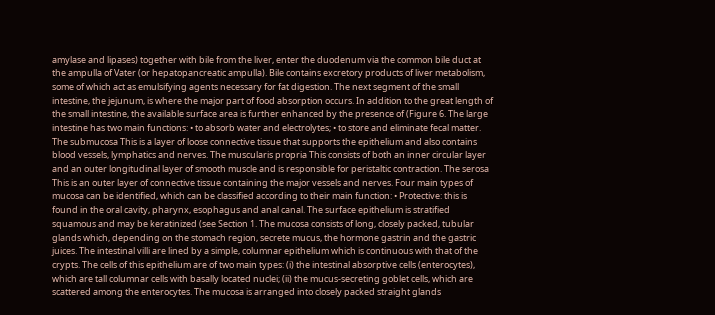amylase and lipases) together with bile from the liver, enter the duodenum via the common bile duct at the ampulla of Vater (or hepatopancreatic ampulla). Bile contains excretory products of liver metabolism, some of which act as emulsifying agents necessary for fat digestion. The next segment of the small intestine, the jejunum, is where the major part of food absorption occurs. In addition to the great length of the small intestine, the available surface area is further enhanced by the presence of (Figure 6. The large intestine has two main functions: • to absorb water and electrolytes; • to store and eliminate fecal matter. The submucosa This is a layer of loose connective tissue that supports the epithelium and also contains blood vessels, lymphatics and nerves. The muscularis propria This consists of both an inner circular layer and an outer longitudinal layer of smooth muscle and is responsible for peristaltic contraction. The serosa This is an outer layer of connective tissue containing the major vessels and nerves. Four main types of mucosa can be identified, which can be classified according to their main function: • Protective: this is found in the oral cavity, pharynx, esophagus and anal canal. The surface epithelium is stratified squamous and may be keratinized (see Section 1. The mucosa consists of long, closely packed, tubular glands which, depending on the stomach region, secrete mucus, the hormone gastrin and the gastric juices. The intestinal villi are lined by a simple, columnar epithelium which is continuous with that of the crypts. The cells of this epithelium are of two main types: (i) the intestinal absorptive cells (enterocytes), which are tall columnar cells with basally located nuclei; (ii) the mucus-secreting goblet cells, which are scattered among the enterocytes. The mucosa is arranged into closely packed straight glands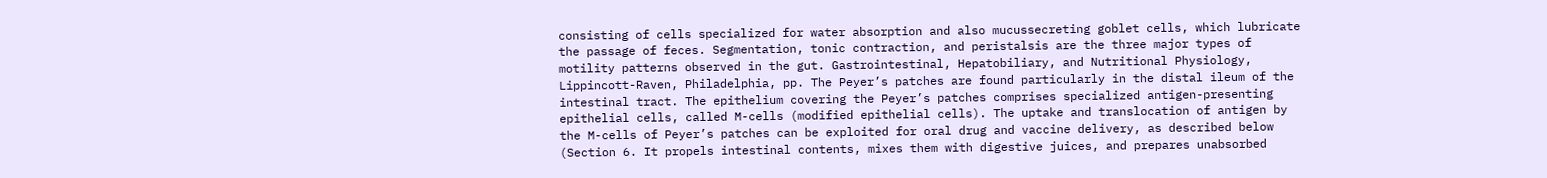consisting of cells specialized for water absorption and also mucussecreting goblet cells, which lubricate the passage of feces. Segmentation, tonic contraction, and peristalsis are the three major types of motility patterns observed in the gut. Gastrointestinal, Hepatobiliary, and Nutritional Physiology, Lippincott-Raven, Philadelphia, pp. The Peyer’s patches are found particularly in the distal ileum of the intestinal tract. The epithelium covering the Peyer’s patches comprises specialized antigen-presenting epithelial cells, called M-cells (modified epithelial cells). The uptake and translocation of antigen by the M-cells of Peyer’s patches can be exploited for oral drug and vaccine delivery, as described below (Section 6. It propels intestinal contents, mixes them with digestive juices, and prepares unabsorbed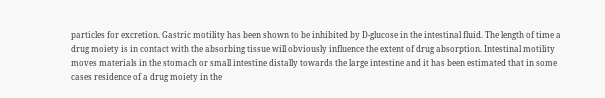particles for excretion. Gastric motility has been shown to be inhibited by D-glucose in the intestinal fluid. The length of time a drug moiety is in contact with the absorbing tissue will obviously influence the extent of drug absorption. Intestinal motility moves materials in the stomach or small intestine distally towards the large intestine and it has been estimated that in some cases residence of a drug moiety in the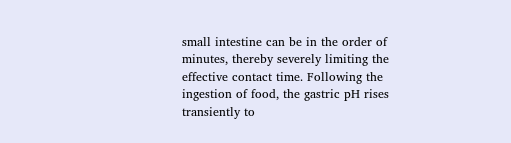small intestine can be in the order of minutes, thereby severely limiting the effective contact time. Following the ingestion of food, the gastric pH rises transiently to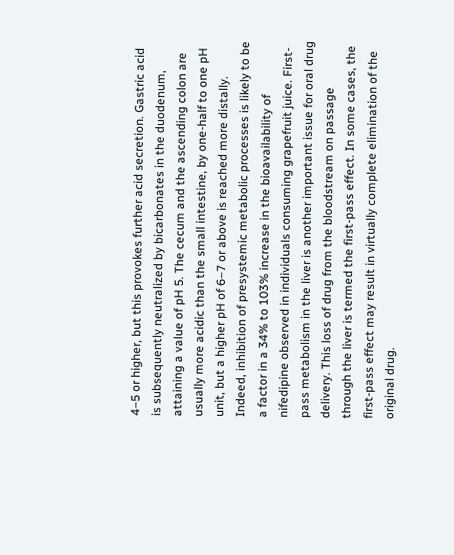4–5 or higher, but this provokes further acid secretion. Gastric acid is subsequently neutralized by bicarbonates in the duodenum, attaining a value of pH 5. The cecum and the ascending colon are usually more acidic than the small intestine, by one-half to one pH unit, but a higher pH of 6–7 or above is reached more distally. Indeed, inhibition of presystemic metabolic processes is likely to be a factor in a 34% to 103% increase in the bioavailability of nifedipine observed in individuals consuming grapefruit juice. First-pass metabolism in the liver is another important issue for oral drug delivery. This loss of drug from the bloodstream on passage through the liver is termed the first-pass effect. In some cases, the first-pass effect may result in virtually complete elimination of the original drug.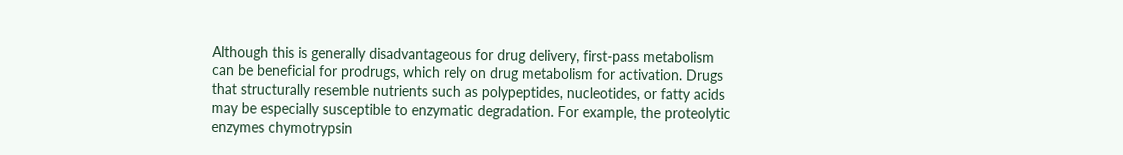Although this is generally disadvantageous for drug delivery, first-pass metabolism can be beneficial for prodrugs, which rely on drug metabolism for activation. Drugs that structurally resemble nutrients such as polypeptides, nucleotides, or fatty acids may be especially susceptible to enzymatic degradation. For example, the proteolytic enzymes chymotrypsin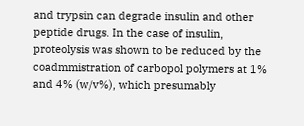and trypsin can degrade insulin and other peptide drugs. In the case of insulin, proteolysis was shown to be reduced by the coadmmistration of carbopol polymers at 1% and 4% (w/v%), which presumably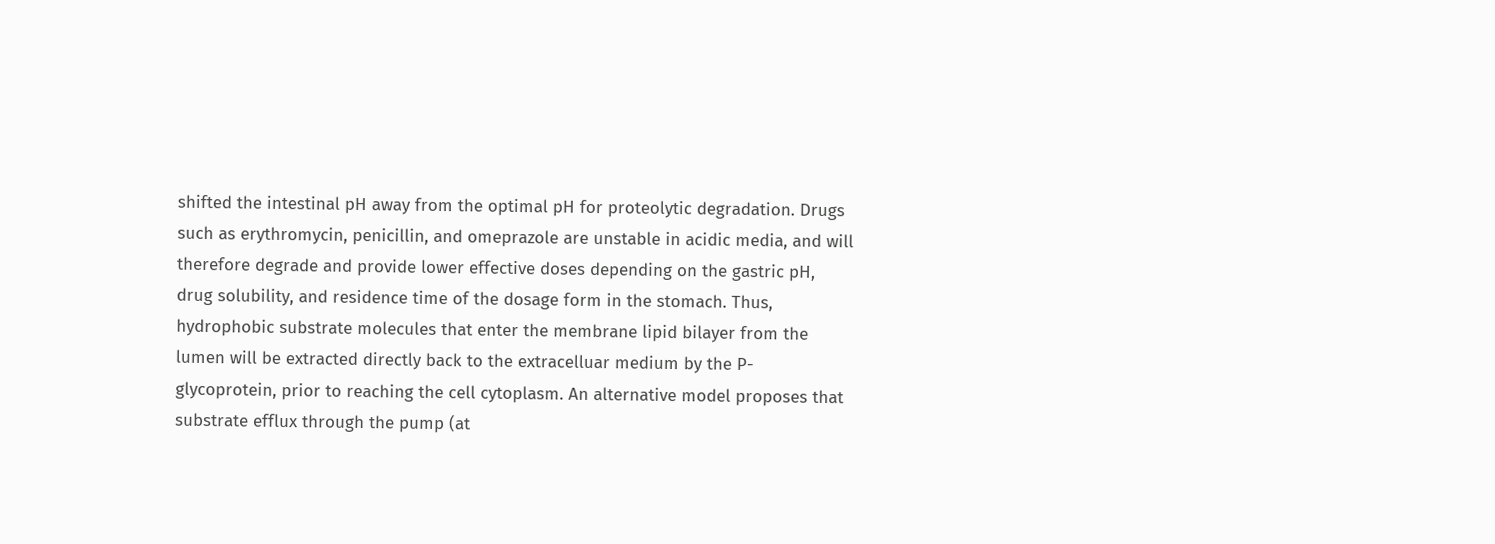shifted the intestinal pH away from the optimal pH for proteolytic degradation. Drugs such as erythromycin, penicillin, and omeprazole are unstable in acidic media, and will therefore degrade and provide lower effective doses depending on the gastric pH, drug solubility, and residence time of the dosage form in the stomach. Thus, hydrophobic substrate molecules that enter the membrane lipid bilayer from the lumen will be extracted directly back to the extracelluar medium by the P-glycoprotein, prior to reaching the cell cytoplasm. An alternative model proposes that substrate efflux through the pump (at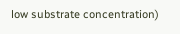low substrate concentration)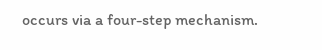occurs via a four-step mechanism.